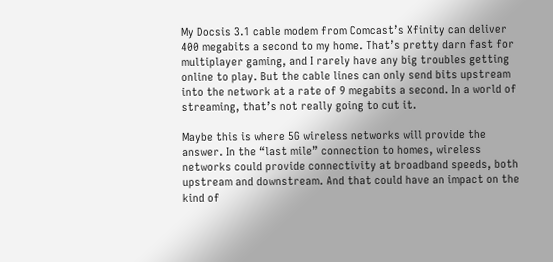My Docsis 3.1 cable modem from Comcast’s Xfinity can deliver 400 megabits a second to my home. That’s pretty darn fast for multiplayer gaming, and I rarely have any big troubles getting online to play. But the cable lines can only send bits upstream into the network at a rate of 9 megabits a second. In a world of streaming, that’s not really going to cut it.

Maybe this is where 5G wireless networks will provide the answer. In the “last mile” connection to homes, wireless networks could provide connectivity at broadband speeds, both upstream and downstream. And that could have an impact on the kind of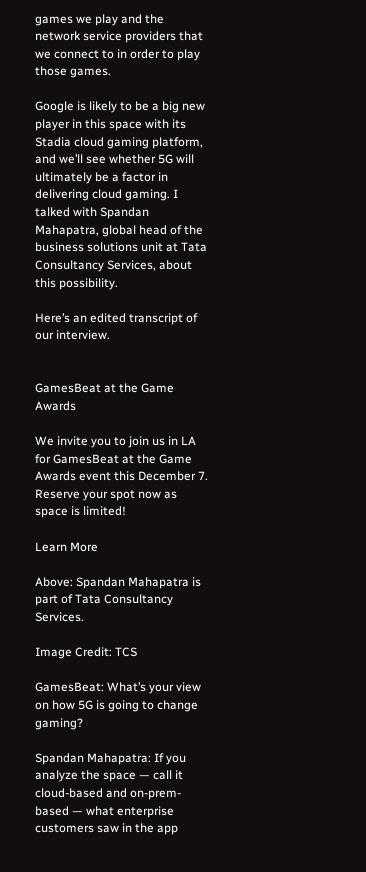games we play and the network service providers that we connect to in order to play those games.

Google is likely to be a big new player in this space with its Stadia cloud gaming platform, and we’ll see whether 5G will ultimately be a factor in delivering cloud gaming. I talked with Spandan Mahapatra, global head of the business solutions unit at Tata Consultancy Services, about this possibility.

Here’s an edited transcript of our interview.


GamesBeat at the Game Awards

We invite you to join us in LA for GamesBeat at the Game Awards event this December 7. Reserve your spot now as space is limited!

Learn More

Above: Spandan Mahapatra is part of Tata Consultancy Services.

Image Credit: TCS

GamesBeat: What’s your view on how 5G is going to change gaming?

Spandan Mahapatra: If you analyze the space — call it cloud-based and on-prem-based — what enterprise customers saw in the app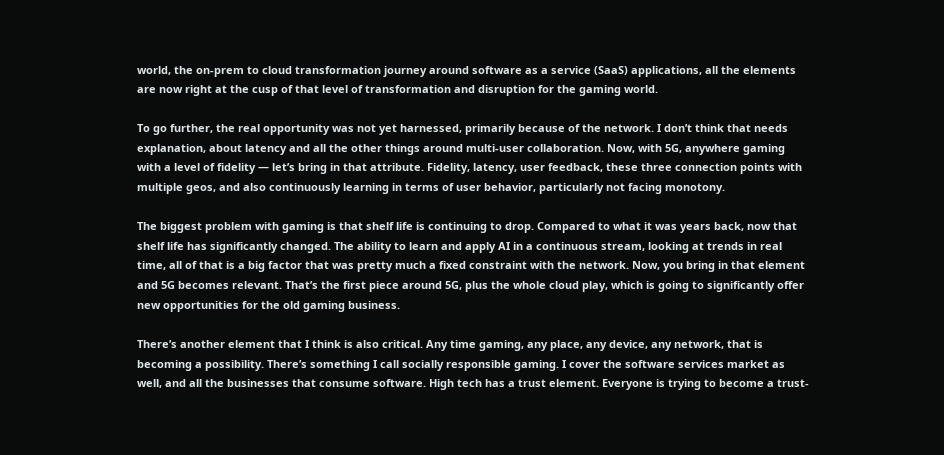world, the on-prem to cloud transformation journey around software as a service (SaaS) applications, all the elements are now right at the cusp of that level of transformation and disruption for the gaming world.

To go further, the real opportunity was not yet harnessed, primarily because of the network. I don’t think that needs explanation, about latency and all the other things around multi-user collaboration. Now, with 5G, anywhere gaming with a level of fidelity — let’s bring in that attribute. Fidelity, latency, user feedback, these three connection points with multiple geos, and also continuously learning in terms of user behavior, particularly not facing monotony.

The biggest problem with gaming is that shelf life is continuing to drop. Compared to what it was years back, now that shelf life has significantly changed. The ability to learn and apply AI in a continuous stream, looking at trends in real time, all of that is a big factor that was pretty much a fixed constraint with the network. Now, you bring in that element and 5G becomes relevant. That’s the first piece around 5G, plus the whole cloud play, which is going to significantly offer new opportunities for the old gaming business.

There’s another element that I think is also critical. Any time gaming, any place, any device, any network, that is becoming a possibility. There’s something I call socially responsible gaming. I cover the software services market as well, and all the businesses that consume software. High tech has a trust element. Everyone is trying to become a trust-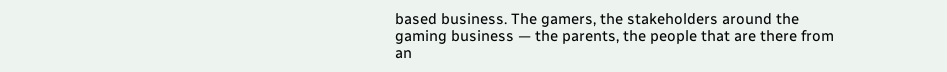based business. The gamers, the stakeholders around the gaming business — the parents, the people that are there from an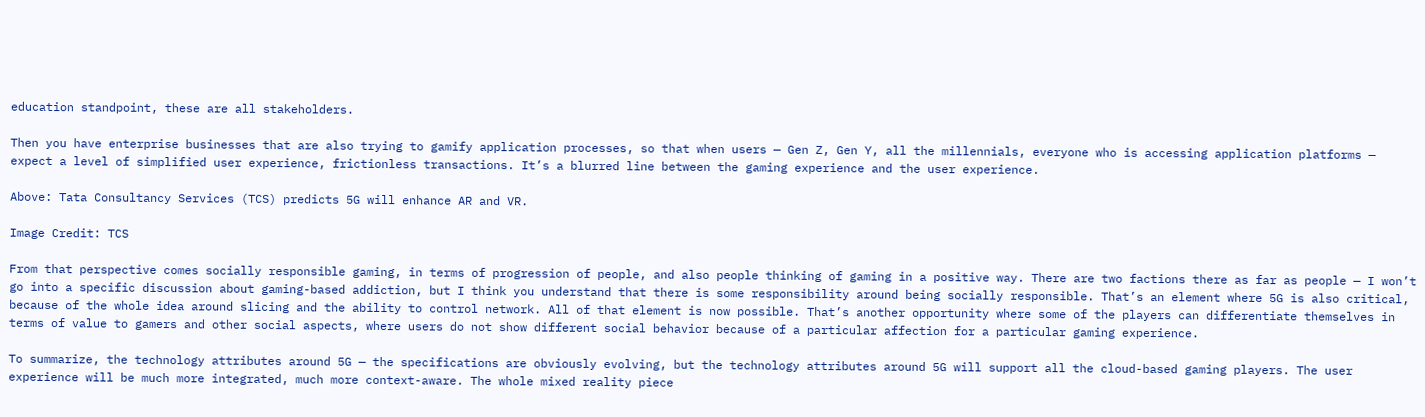education standpoint, these are all stakeholders.

Then you have enterprise businesses that are also trying to gamify application processes, so that when users — Gen Z, Gen Y, all the millennials, everyone who is accessing application platforms — expect a level of simplified user experience, frictionless transactions. It’s a blurred line between the gaming experience and the user experience.

Above: Tata Consultancy Services (TCS) predicts 5G will enhance AR and VR.

Image Credit: TCS

From that perspective comes socially responsible gaming, in terms of progression of people, and also people thinking of gaming in a positive way. There are two factions there as far as people — I won’t go into a specific discussion about gaming-based addiction, but I think you understand that there is some responsibility around being socially responsible. That’s an element where 5G is also critical, because of the whole idea around slicing and the ability to control network. All of that element is now possible. That’s another opportunity where some of the players can differentiate themselves in terms of value to gamers and other social aspects, where users do not show different social behavior because of a particular affection for a particular gaming experience.

To summarize, the technology attributes around 5G — the specifications are obviously evolving, but the technology attributes around 5G will support all the cloud-based gaming players. The user experience will be much more integrated, much more context-aware. The whole mixed reality piece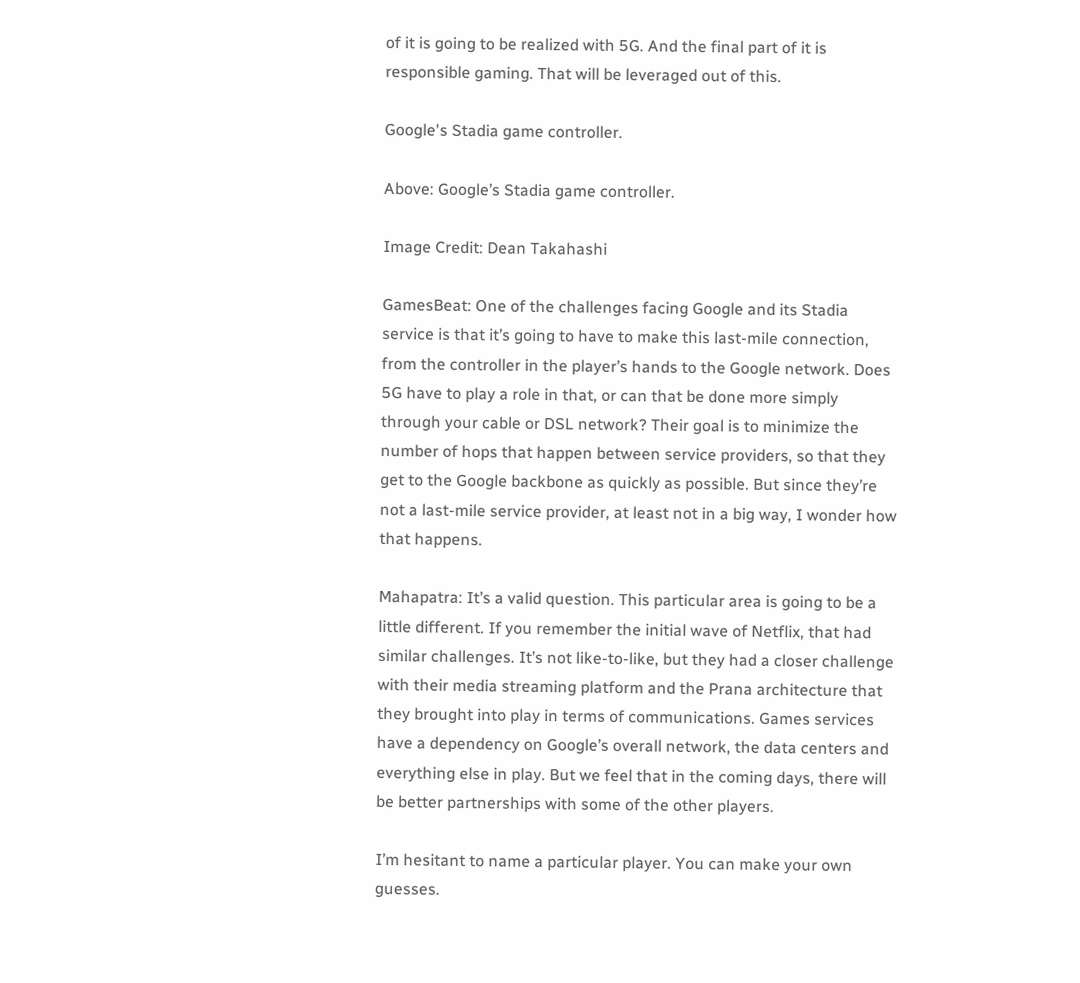of it is going to be realized with 5G. And the final part of it is responsible gaming. That will be leveraged out of this.

Google's Stadia game controller.

Above: Google’s Stadia game controller.

Image Credit: Dean Takahashi

GamesBeat: One of the challenges facing Google and its Stadia service is that it’s going to have to make this last-mile connection, from the controller in the player’s hands to the Google network. Does 5G have to play a role in that, or can that be done more simply through your cable or DSL network? Their goal is to minimize the number of hops that happen between service providers, so that they get to the Google backbone as quickly as possible. But since they’re not a last-mile service provider, at least not in a big way, I wonder how that happens.

Mahapatra: It’s a valid question. This particular area is going to be a little different. If you remember the initial wave of Netflix, that had similar challenges. It’s not like-to-like, but they had a closer challenge with their media streaming platform and the Prana architecture that they brought into play in terms of communications. Games services have a dependency on Google’s overall network, the data centers and everything else in play. But we feel that in the coming days, there will be better partnerships with some of the other players.

I’m hesitant to name a particular player. You can make your own guesses.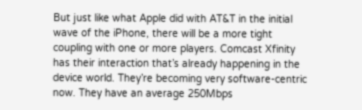But just like what Apple did with AT&T in the initial wave of the iPhone, there will be a more tight coupling with one or more players. Comcast Xfinity has their interaction that’s already happening in the device world. They’re becoming very software-centric now. They have an average 250Mbps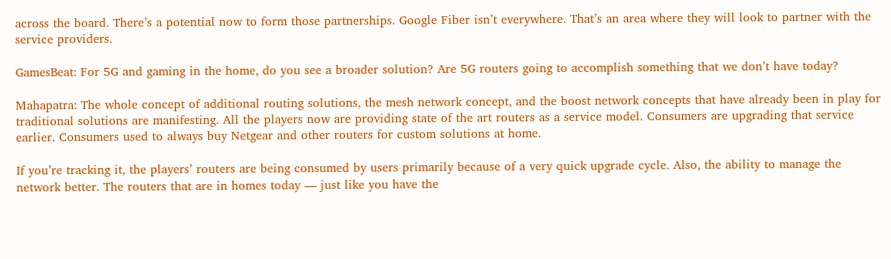across the board. There’s a potential now to form those partnerships. Google Fiber isn’t everywhere. That’s an area where they will look to partner with the service providers.

GamesBeat: For 5G and gaming in the home, do you see a broader solution? Are 5G routers going to accomplish something that we don’t have today?

Mahapatra: The whole concept of additional routing solutions, the mesh network concept, and the boost network concepts that have already been in play for traditional solutions are manifesting. All the players now are providing state of the art routers as a service model. Consumers are upgrading that service earlier. Consumers used to always buy Netgear and other routers for custom solutions at home.

If you’re tracking it, the players’ routers are being consumed by users primarily because of a very quick upgrade cycle. Also, the ability to manage the network better. The routers that are in homes today — just like you have the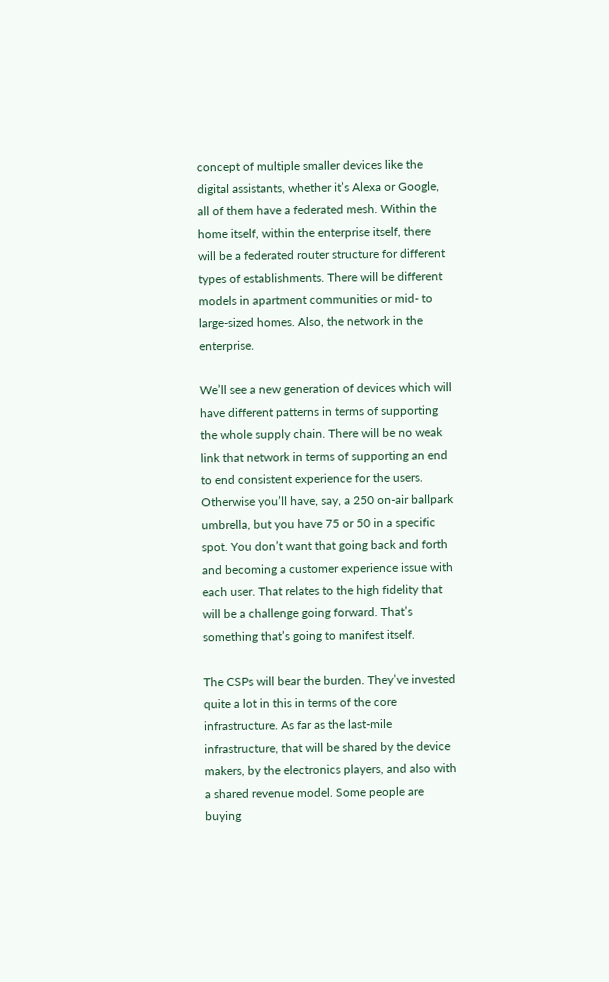concept of multiple smaller devices like the digital assistants, whether it’s Alexa or Google, all of them have a federated mesh. Within the home itself, within the enterprise itself, there will be a federated router structure for different types of establishments. There will be different models in apartment communities or mid- to large-sized homes. Also, the network in the enterprise.

We’ll see a new generation of devices which will have different patterns in terms of supporting the whole supply chain. There will be no weak link that network in terms of supporting an end to end consistent experience for the users. Otherwise you’ll have, say, a 250 on-air ballpark umbrella, but you have 75 or 50 in a specific spot. You don’t want that going back and forth and becoming a customer experience issue with each user. That relates to the high fidelity that will be a challenge going forward. That’s something that’s going to manifest itself.

The CSPs will bear the burden. They’ve invested quite a lot in this in terms of the core infrastructure. As far as the last-mile infrastructure, that will be shared by the device makers, by the electronics players, and also with a shared revenue model. Some people are buying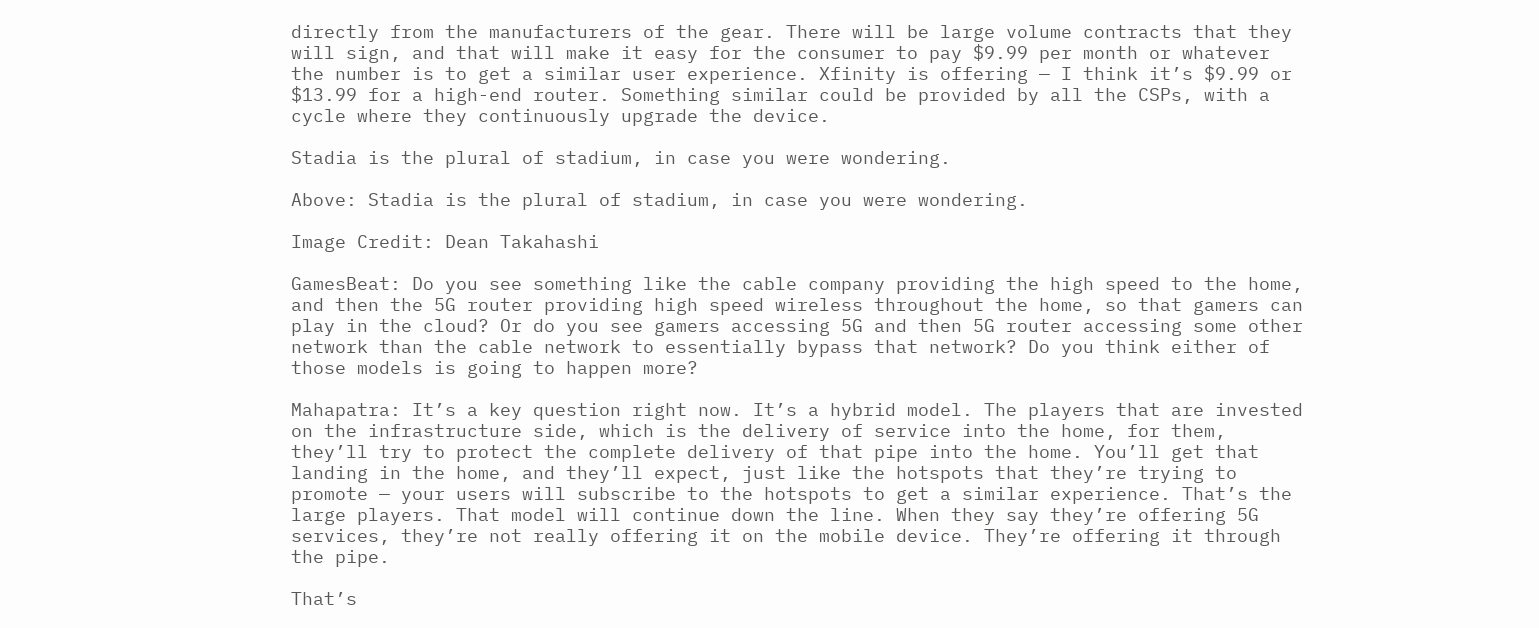directly from the manufacturers of the gear. There will be large volume contracts that they will sign, and that will make it easy for the consumer to pay $9.99 per month or whatever the number is to get a similar user experience. Xfinity is offering — I think it’s $9.99 or $13.99 for a high-end router. Something similar could be provided by all the CSPs, with a cycle where they continuously upgrade the device.

Stadia is the plural of stadium, in case you were wondering.

Above: Stadia is the plural of stadium, in case you were wondering.

Image Credit: Dean Takahashi

GamesBeat: Do you see something like the cable company providing the high speed to the home, and then the 5G router providing high speed wireless throughout the home, so that gamers can play in the cloud? Or do you see gamers accessing 5G and then 5G router accessing some other network than the cable network to essentially bypass that network? Do you think either of those models is going to happen more?

Mahapatra: It’s a key question right now. It’s a hybrid model. The players that are invested on the infrastructure side, which is the delivery of service into the home, for them, they’ll try to protect the complete delivery of that pipe into the home. You’ll get that landing in the home, and they’ll expect, just like the hotspots that they’re trying to promote — your users will subscribe to the hotspots to get a similar experience. That’s the large players. That model will continue down the line. When they say they’re offering 5G services, they’re not really offering it on the mobile device. They’re offering it through the pipe.

That’s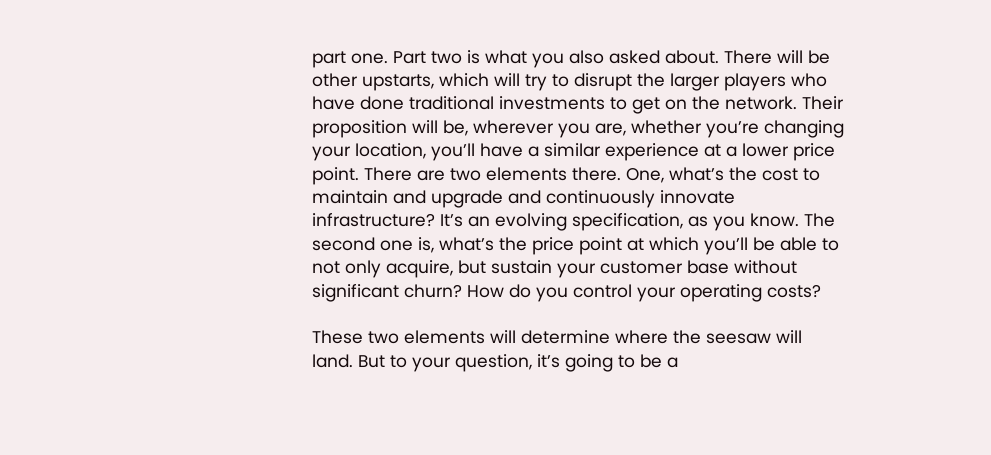part one. Part two is what you also asked about. There will be other upstarts, which will try to disrupt the larger players who have done traditional investments to get on the network. Their proposition will be, wherever you are, whether you’re changing your location, you’ll have a similar experience at a lower price point. There are two elements there. One, what’s the cost to maintain and upgrade and continuously innovate infrastructure? It’s an evolving specification, as you know. The second one is, what’s the price point at which you’ll be able to not only acquire, but sustain your customer base without significant churn? How do you control your operating costs?

These two elements will determine where the seesaw will land. But to your question, it’s going to be a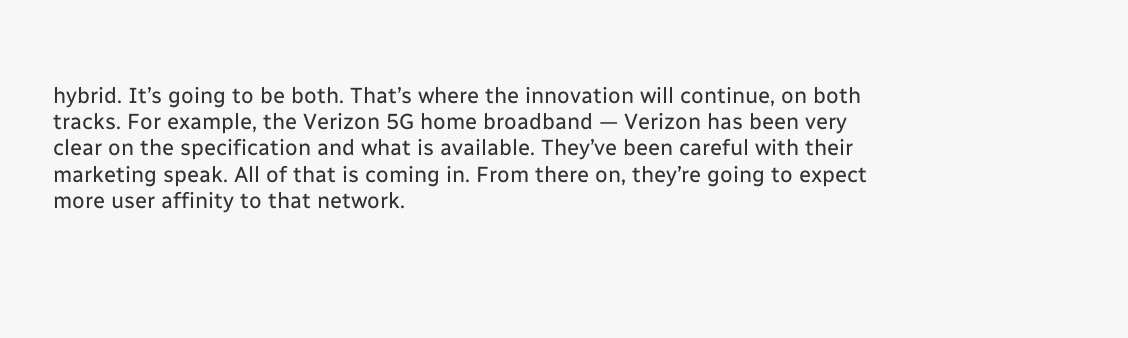hybrid. It’s going to be both. That’s where the innovation will continue, on both tracks. For example, the Verizon 5G home broadband — Verizon has been very clear on the specification and what is available. They’ve been careful with their marketing speak. All of that is coming in. From there on, they’re going to expect more user affinity to that network.